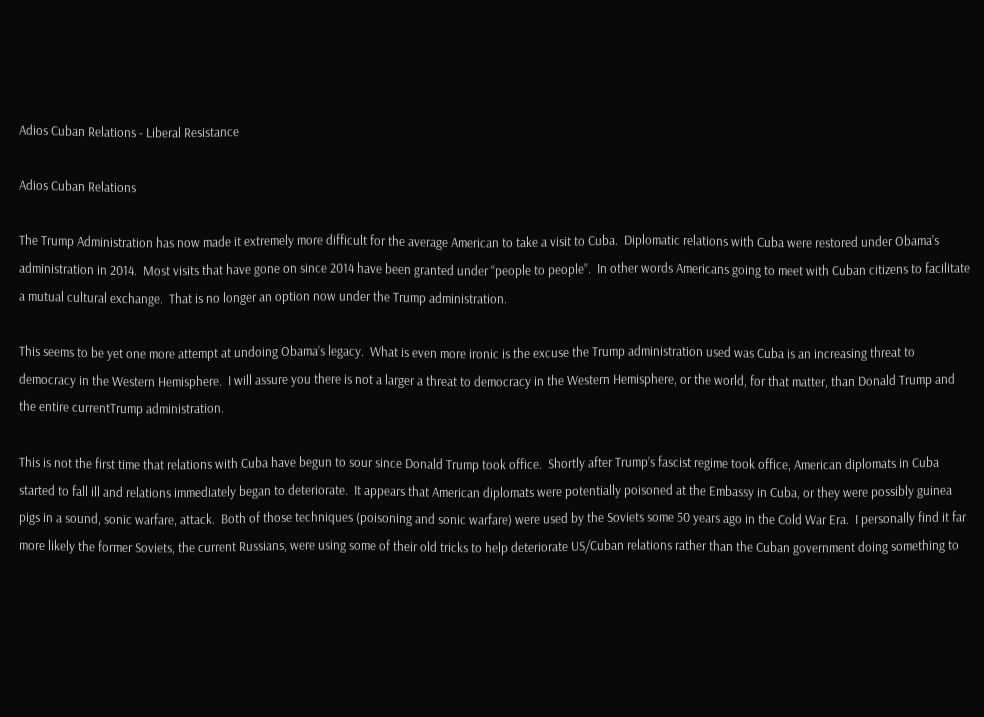Adios Cuban Relations - Liberal Resistance

Adios Cuban Relations

The Trump Administration has now made it extremely more difficult for the average American to take a visit to Cuba.  Diplomatic relations with Cuba were restored under Obama’s administration in 2014.  Most visits that have gone on since 2014 have been granted under “people to people”.  In other words Americans going to meet with Cuban citizens to facilitate a mutual cultural exchange.  That is no longer an option now under the Trump administration.

This seems to be yet one more attempt at undoing Obama’s legacy.  What is even more ironic is the excuse the Trump administration used was Cuba is an increasing threat to democracy in the Western Hemisphere.  I will assure you there is not a larger a threat to democracy in the Western Hemisphere, or the world, for that matter, than Donald Trump and the entire currentTrump administration.

This is not the first time that relations with Cuba have begun to sour since Donald Trump took office.  Shortly after Trump’s fascist regime took office, American diplomats in Cuba started to fall ill and relations immediately began to deteriorate.  It appears that American diplomats were potentially poisoned at the Embassy in Cuba, or they were possibly guinea pigs in a sound, sonic warfare, attack.  Both of those techniques (poisoning and sonic warfare) were used by the Soviets some 50 years ago in the Cold War Era.  I personally find it far more likely the former Soviets, the current Russians, were using some of their old tricks to help deteriorate US/Cuban relations rather than the Cuban government doing something to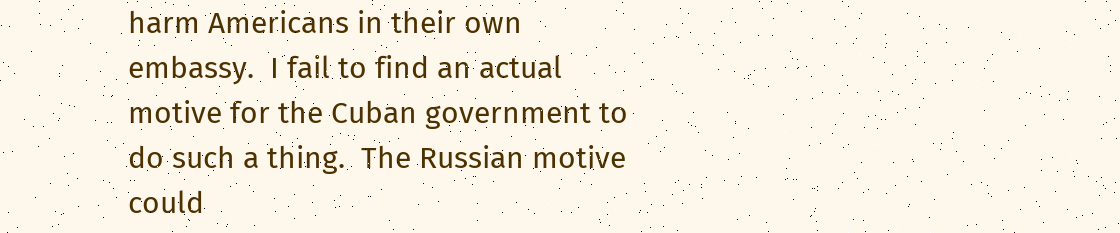harm Americans in their own embassy.  I fail to find an actual motive for the Cuban government to do such a thing.  The Russian motive could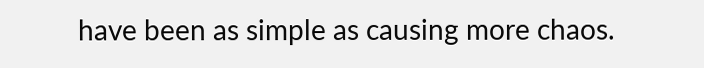have been as simple as causing more chaos.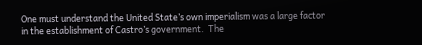One must understand the United State’s own imperialism was a large factor in the establishment of Castro’s government.  The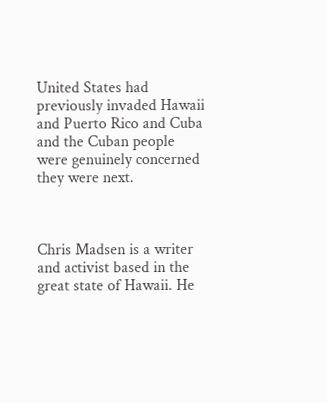United States had previously invaded Hawaii and Puerto Rico and Cuba and the Cuban people were genuinely concerned they were next.



Chris Madsen is a writer and activist based in the great state of Hawaii. He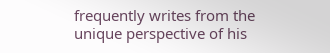frequently writes from the unique perspective of his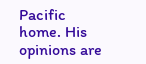Pacific home. His opinions are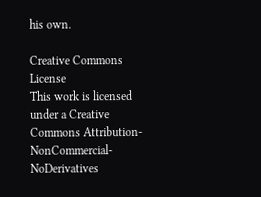his own.

Creative Commons License
This work is licensed under a Creative Commons Attribution-NonCommercial-NoDerivatives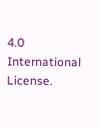4.0 International License.